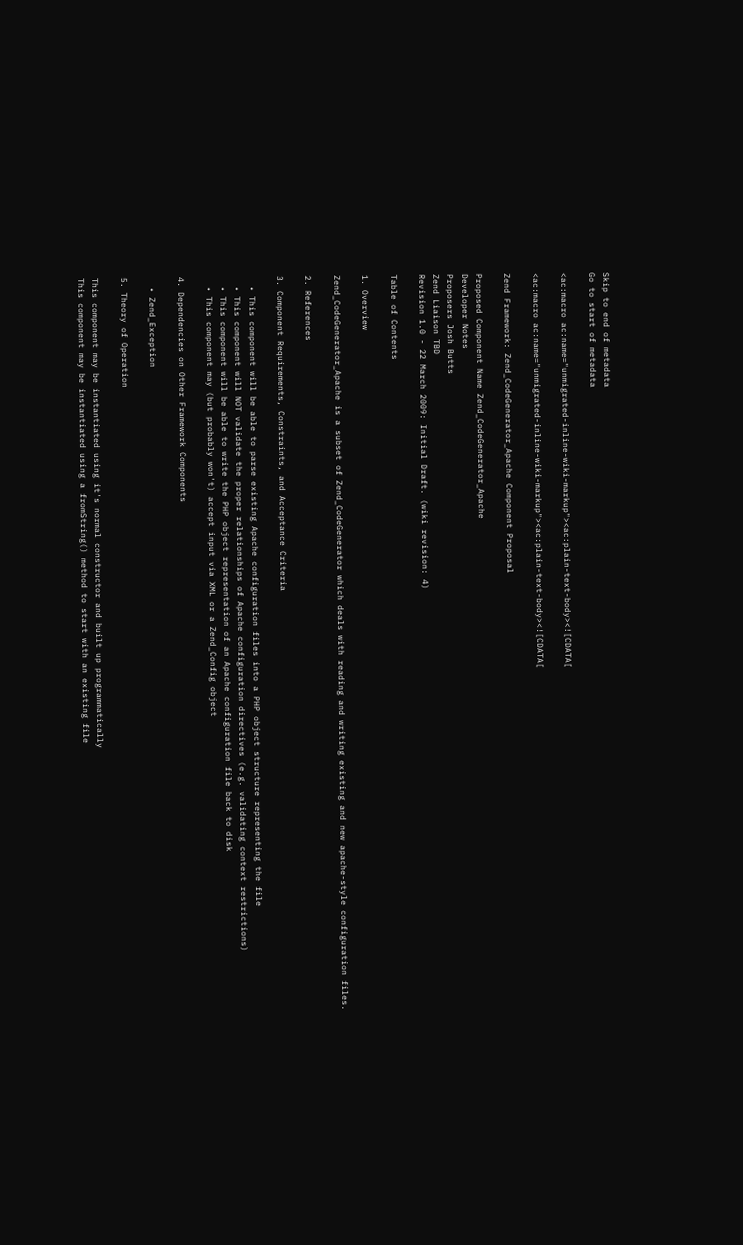Skip to end of metadata
Go to start of metadata

<ac:macro ac:name="unmigrated-inline-wiki-markup"><ac:plain-text-body><![CDATA[

<ac:macro ac:name="unmigrated-inline-wiki-markup"><ac:plain-text-body><![CDATA[

Zend Framework: Zend_CodeGenerator_Apache Component Proposal

Proposed Component Name Zend_CodeGenerator_Apache
Developer Notes
Proposers Josh Butts
Zend Liaison TBD
Revision 1.0 - 22 March 2009: Initial Draft. (wiki revision: 4)

Table of Contents

1. Overview

Zend_CodeGenerator_Apache is a subset of Zend_CodeGenerator which deals with reading and writing existing and new apache-style configuration files.

2. References

3. Component Requirements, Constraints, and Acceptance Criteria

  • This component will be able to parse existing Apache configuration files into a PHP object structure representing the file
  • This component will NOT validate the proper relationships of Apache configuration directives (e.g. validating context restrictions)
  • This component will be able to write the PHP object representation of an Apache configuration file back to disk
  • This component may (but probably won't) accept input via XML or a Zend_Config object

4. Dependencies on Other Framework Components

  • Zend_Exception

5. Theory of Operation

This component may be instantiated using it's normal constructor and built up programmatically
This component may be instantiated using a fromString() method to start with an existing file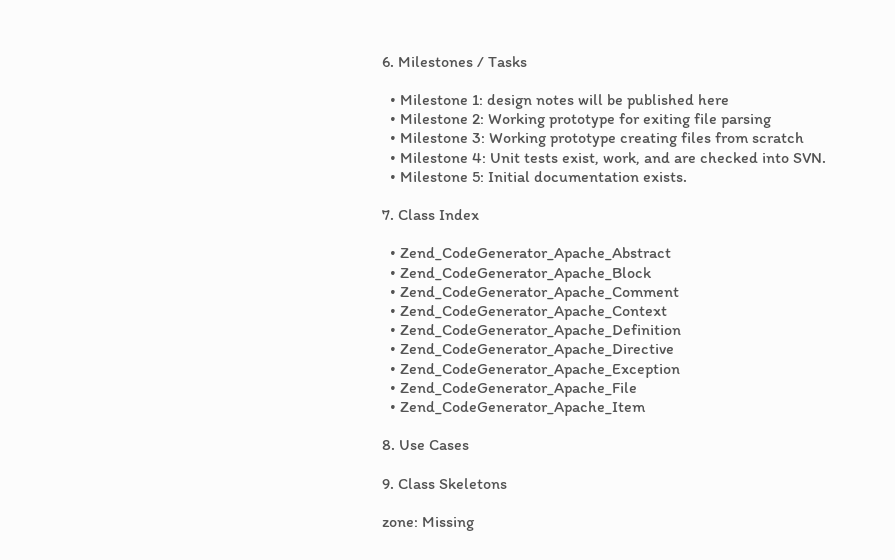6. Milestones / Tasks

  • Milestone 1: design notes will be published here
  • Milestone 2: Working prototype for exiting file parsing
  • Milestone 3: Working prototype creating files from scratch
  • Milestone 4: Unit tests exist, work, and are checked into SVN.
  • Milestone 5: Initial documentation exists.

7. Class Index

  • Zend_CodeGenerator_Apache_Abstract
  • Zend_CodeGenerator_Apache_Block
  • Zend_CodeGenerator_Apache_Comment
  • Zend_CodeGenerator_Apache_Context
  • Zend_CodeGenerator_Apache_Definition
  • Zend_CodeGenerator_Apache_Directive
  • Zend_CodeGenerator_Apache_Exception
  • Zend_CodeGenerator_Apache_File
  • Zend_CodeGenerator_Apache_Item

8. Use Cases

9. Class Skeletons

zone: Missing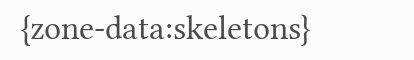{zone-data:skeletons}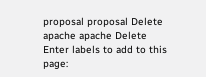proposal proposal Delete
apache apache Delete
Enter labels to add to this page: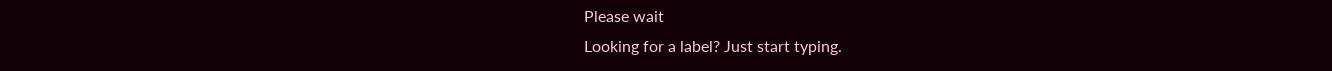Please wait
Looking for a label? Just start typing.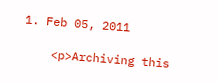1. Feb 05, 2011

    <p>Archiving this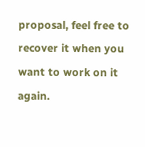proposal, feel free to recover it when you want to work on it again.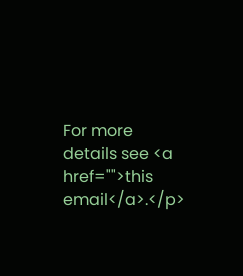For more details see <a href="">this email</a>.</p>